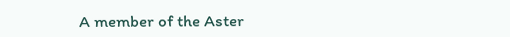A member of the Aster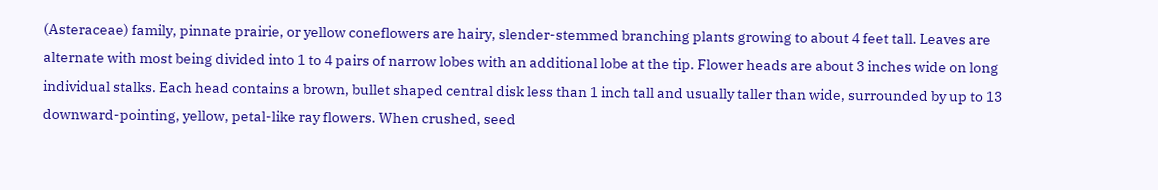(Asteraceae) family, pinnate prairie, or yellow coneflowers are hairy, slender-stemmed branching plants growing to about 4 feet tall. Leaves are alternate with most being divided into 1 to 4 pairs of narrow lobes with an additional lobe at the tip. Flower heads are about 3 inches wide on long individual stalks. Each head contains a brown, bullet shaped central disk less than 1 inch tall and usually taller than wide, surrounded by up to 13 downward-pointing, yellow, petal-like ray flowers. When crushed, seed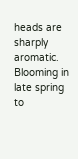heads are sharply aromatic. Blooming in late spring to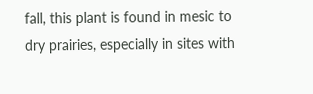fall, this plant is found in mesic to dry prairies, especially in sites with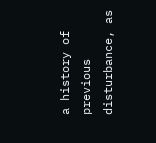a history of previous disturbance, as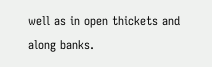well as in open thickets and along banks.